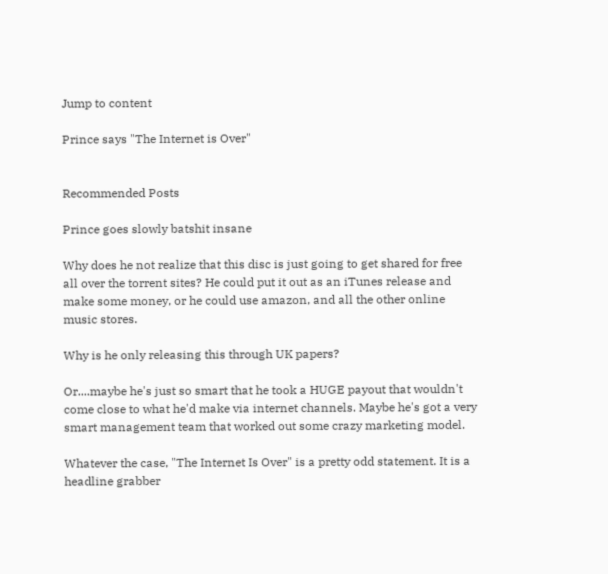Jump to content

Prince says "The Internet is Over"


Recommended Posts

Prince goes slowly batshit insane

Why does he not realize that this disc is just going to get shared for free all over the torrent sites? He could put it out as an iTunes release and make some money, or he could use amazon, and all the other online music stores.

Why is he only releasing this through UK papers?

Or....maybe he's just so smart that he took a HUGE payout that wouldn't come close to what he'd make via internet channels. Maybe he's got a very smart management team that worked out some crazy marketing model.

Whatever the case, "The Internet Is Over" is a pretty odd statement. It is a headline grabber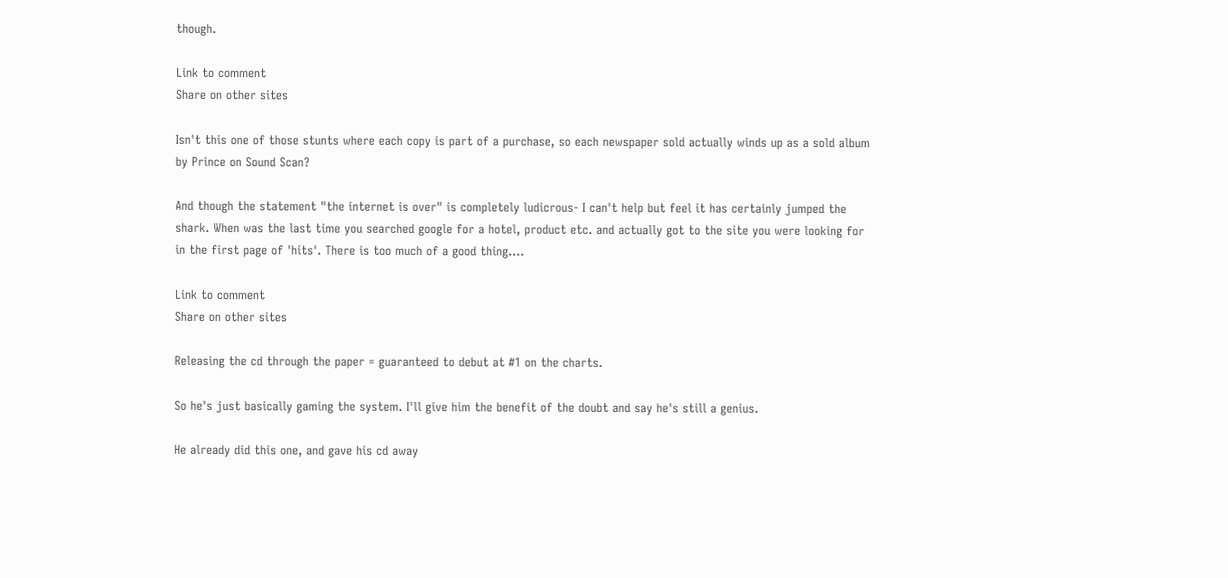though.

Link to comment
Share on other sites

Isn't this one of those stunts where each copy is part of a purchase, so each newspaper sold actually winds up as a sold album by Prince on Sound Scan?

And though the statement "the internet is over" is completely ludicrous- I can't help but feel it has certainly jumped the shark. When was the last time you searched google for a hotel, product etc. and actually got to the site you were looking for in the first page of 'hits'. There is too much of a good thing....

Link to comment
Share on other sites

Releasing the cd through the paper = guaranteed to debut at #1 on the charts.

So he's just basically gaming the system. I'll give him the benefit of the doubt and say he's still a genius.

He already did this one, and gave his cd away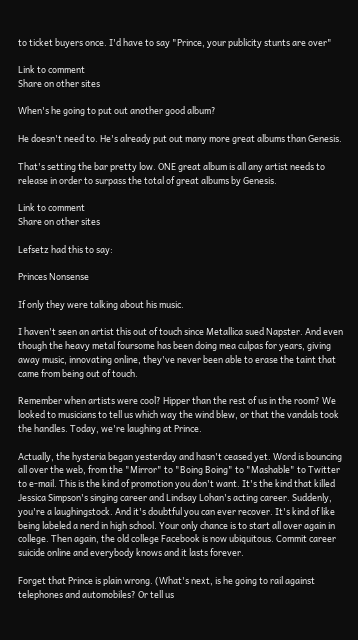to ticket buyers once. I'd have to say "Prince, your publicity stunts are over"

Link to comment
Share on other sites

When's he going to put out another good album?

He doesn't need to. He's already put out many more great albums than Genesis.

That's setting the bar pretty low. ONE great album is all any artist needs to release in order to surpass the total of great albums by Genesis.

Link to comment
Share on other sites

Lefsetz had this to say:

Princes Nonsense

If only they were talking about his music.

I haven't seen an artist this out of touch since Metallica sued Napster. And even though the heavy metal foursome has been doing mea culpas for years, giving away music, innovating online, they've never been able to erase the taint that came from being out of touch.

Remember when artists were cool? Hipper than the rest of us in the room? We looked to musicians to tell us which way the wind blew, or that the vandals took the handles. Today, we're laughing at Prince.

Actually, the hysteria began yesterday and hasn't ceased yet. Word is bouncing all over the web, from the "Mirror" to "Boing Boing" to "Mashable" to Twitter to e-mail. This is the kind of promotion you don't want. It's the kind that killed Jessica Simpson's singing career and Lindsay Lohan's acting career. Suddenly, you're a laughingstock. And it's doubtful you can ever recover. It's kind of like being labeled a nerd in high school. Your only chance is to start all over again in college. Then again, the old college Facebook is now ubiquitous. Commit career suicide online and everybody knows and it lasts forever.

Forget that Prince is plain wrong. (What's next, is he going to rail against telephones and automobiles? Or tell us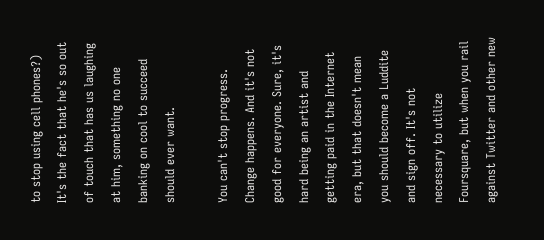to stop using cell phones?) It's the fact that he's so out of touch that has us laughing at him, something no one banking on cool to succeed should ever want.

You can't stop progress. Change happens. And it's not good for everyone. Sure, it's hard being an artist and getting paid in the Internet era, but that doesn't mean you should become a Luddite and sign off. It's not necessary to utilize Foursquare, but when you rail against Twitter and other new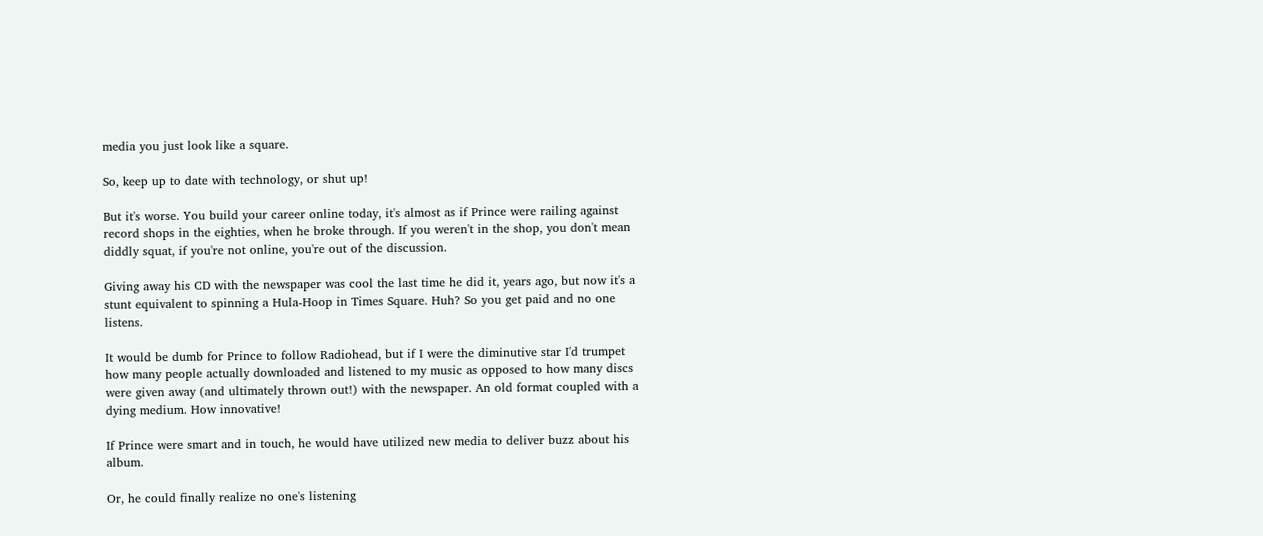media you just look like a square.

So, keep up to date with technology, or shut up!

But it's worse. You build your career online today, it's almost as if Prince were railing against record shops in the eighties, when he broke through. If you weren't in the shop, you don't mean diddly squat, if you're not online, you're out of the discussion.

Giving away his CD with the newspaper was cool the last time he did it, years ago, but now it's a stunt equivalent to spinning a Hula-Hoop in Times Square. Huh? So you get paid and no one listens.

It would be dumb for Prince to follow Radiohead, but if I were the diminutive star I'd trumpet how many people actually downloaded and listened to my music as opposed to how many discs were given away (and ultimately thrown out!) with the newspaper. An old format coupled with a dying medium. How innovative!

If Prince were smart and in touch, he would have utilized new media to deliver buzz about his album.

Or, he could finally realize no one's listening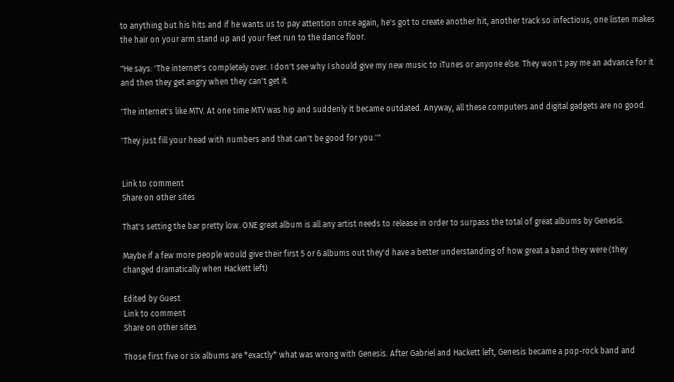to anything but his hits and if he wants us to pay attention once again, he's got to create another hit, another track so infectious, one listen makes the hair on your arm stand up and your feet run to the dance floor.

"He says: 'The internet's completely over. I don't see why I should give my new music to iTunes or anyone else. They won't pay me an advance for it and then they get angry when they can't get it.

'The internet's like MTV. At one time MTV was hip and suddenly it became outdated. Anyway, all these computers and digital gadgets are no good.

'They just fill your head with numbers and that can't be good for you.'"


Link to comment
Share on other sites

That's setting the bar pretty low. ONE great album is all any artist needs to release in order to surpass the total of great albums by Genesis.

Maybe if a few more people would give their first 5 or 6 albums out they'd have a better understanding of how great a band they were (they changed dramatically when Hackett left)

Edited by Guest
Link to comment
Share on other sites

Those first five or six albums are *exactly* what was wrong with Genesis. After Gabriel and Hackett left, Genesis became a pop-rock band and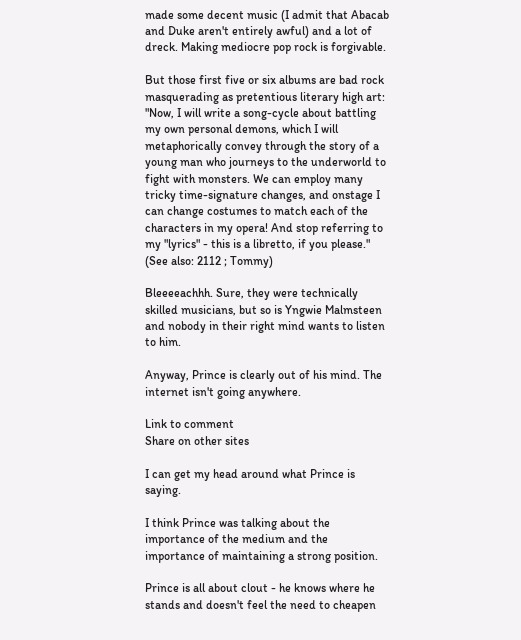made some decent music (I admit that Abacab and Duke aren't entirely awful) and a lot of dreck. Making mediocre pop rock is forgivable.

But those first five or six albums are bad rock masquerading as pretentious literary high art: "Now, I will write a song-cycle about battling my own personal demons, which I will metaphorically convey through the story of a young man who journeys to the underworld to fight with monsters. We can employ many tricky time-signature changes, and onstage I can change costumes to match each of the characters in my opera! And stop referring to my "lyrics" - this is a libretto, if you please." (See also: 2112 ; Tommy)

Bleeeeachhh. Sure, they were technically skilled musicians, but so is Yngwie Malmsteen and nobody in their right mind wants to listen to him.

Anyway, Prince is clearly out of his mind. The internet isn't going anywhere.

Link to comment
Share on other sites

I can get my head around what Prince is saying.

I think Prince was talking about the importance of the medium and the importance of maintaining a strong position.

Prince is all about clout - he knows where he stands and doesn't feel the need to cheapen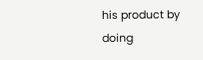his product by doing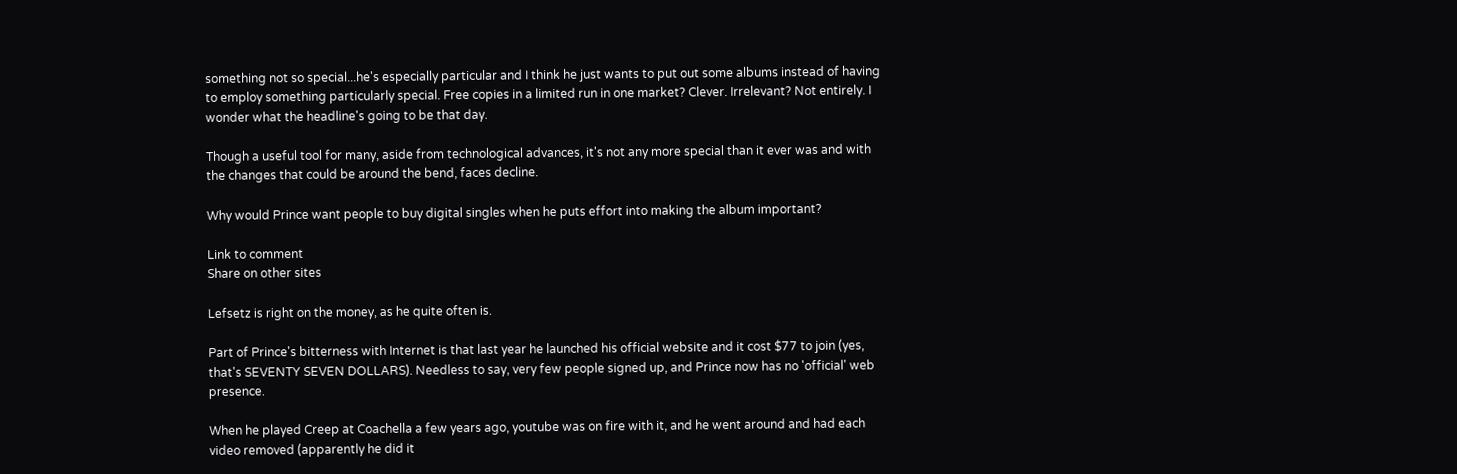something not so special...he's especially particular and I think he just wants to put out some albums instead of having to employ something particularly special. Free copies in a limited run in one market? Clever. Irrelevant? Not entirely. I wonder what the headline's going to be that day.

Though a useful tool for many, aside from technological advances, it's not any more special than it ever was and with the changes that could be around the bend, faces decline.

Why would Prince want people to buy digital singles when he puts effort into making the album important?

Link to comment
Share on other sites

Lefsetz is right on the money, as he quite often is.

Part of Prince's bitterness with Internet is that last year he launched his official website and it cost $77 to join (yes, that's SEVENTY SEVEN DOLLARS). Needless to say, very few people signed up, and Prince now has no 'official' web presence.

When he played Creep at Coachella a few years ago, youtube was on fire with it, and he went around and had each video removed (apparently he did it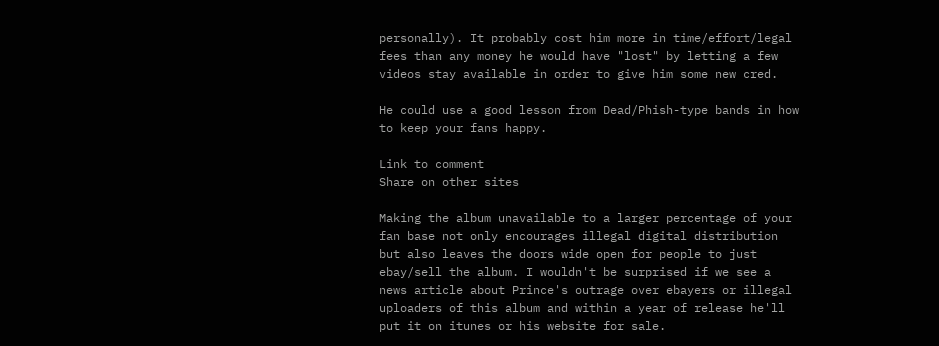personally). It probably cost him more in time/effort/legal fees than any money he would have "lost" by letting a few videos stay available in order to give him some new cred.

He could use a good lesson from Dead/Phish-type bands in how to keep your fans happy.

Link to comment
Share on other sites

Making the album unavailable to a larger percentage of your fan base not only encourages illegal digital distribution but also leaves the doors wide open for people to just ebay/sell the album. I wouldn't be surprised if we see a news article about Prince's outrage over ebayers or illegal uploaders of this album and within a year of release he'll put it on itunes or his website for sale.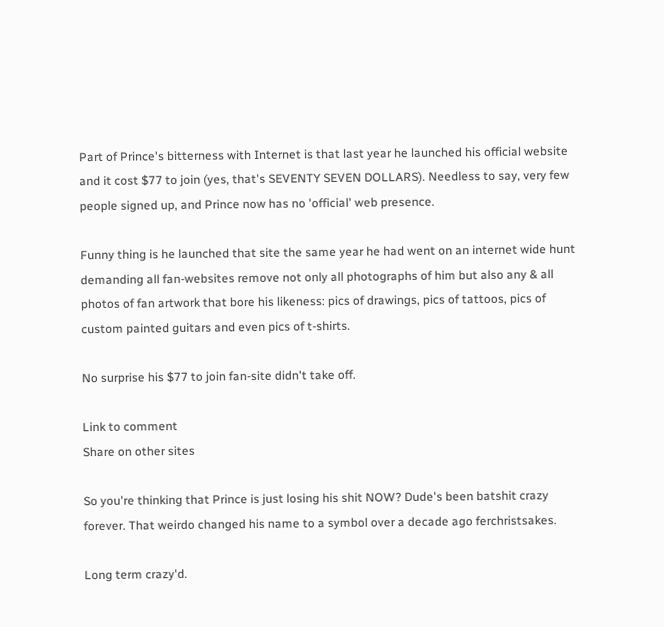Part of Prince's bitterness with Internet is that last year he launched his official website and it cost $77 to join (yes, that's SEVENTY SEVEN DOLLARS). Needless to say, very few people signed up, and Prince now has no 'official' web presence.

Funny thing is he launched that site the same year he had went on an internet wide hunt demanding all fan-websites remove not only all photographs of him but also any & all photos of fan artwork that bore his likeness: pics of drawings, pics of tattoos, pics of custom painted guitars and even pics of t-shirts.

No surprise his $77 to join fan-site didn't take off.

Link to comment
Share on other sites

So you're thinking that Prince is just losing his shit NOW? Dude's been batshit crazy forever. That weirdo changed his name to a symbol over a decade ago ferchristsakes.

Long term crazy'd.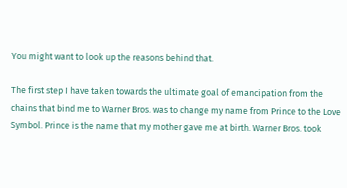You might want to look up the reasons behind that.

The first step I have taken towards the ultimate goal of emancipation from the chains that bind me to Warner Bros. was to change my name from Prince to the Love Symbol. Prince is the name that my mother gave me at birth. Warner Bros. took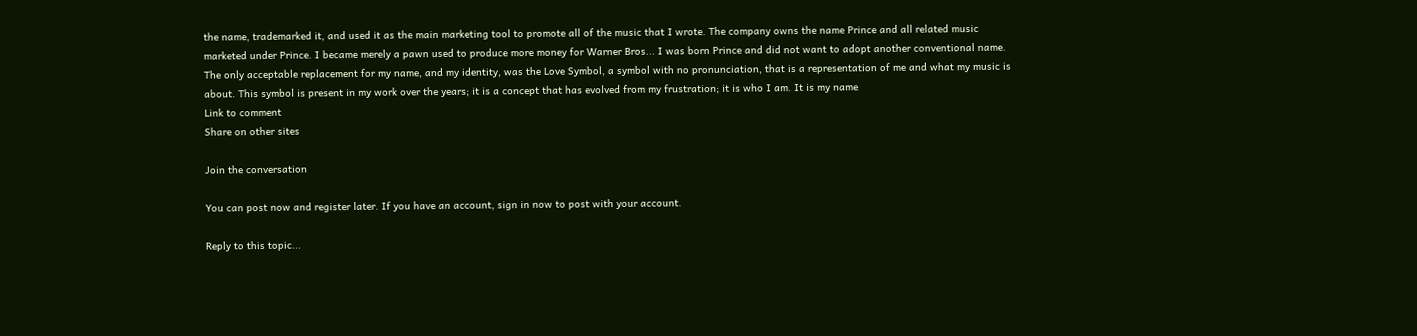the name, trademarked it, and used it as the main marketing tool to promote all of the music that I wrote. The company owns the name Prince and all related music marketed under Prince. I became merely a pawn used to produce more money for Warner Bros... I was born Prince and did not want to adopt another conventional name. The only acceptable replacement for my name, and my identity, was the Love Symbol, a symbol with no pronunciation, that is a representation of me and what my music is about. This symbol is present in my work over the years; it is a concept that has evolved from my frustration; it is who I am. It is my name
Link to comment
Share on other sites

Join the conversation

You can post now and register later. If you have an account, sign in now to post with your account.

Reply to this topic...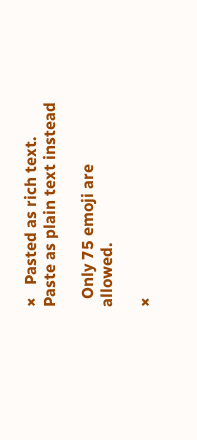×   Pasted as rich text.   Paste as plain text instead

  Only 75 emoji are allowed.

×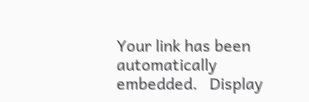Your link has been automatically embedded.   Display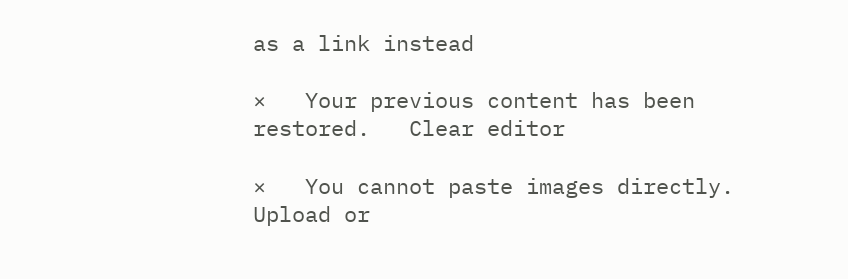as a link instead

×   Your previous content has been restored.   Clear editor

×   You cannot paste images directly. Upload or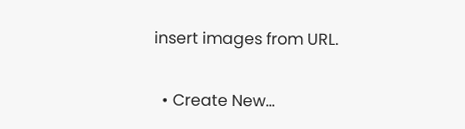insert images from URL.

  • Create New...